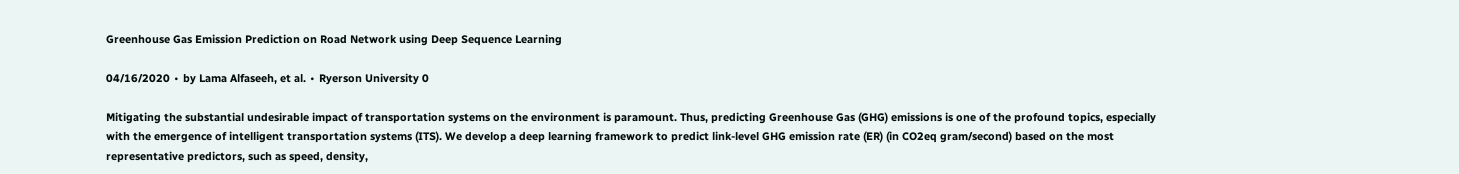Greenhouse Gas Emission Prediction on Road Network using Deep Sequence Learning

04/16/2020 ∙ by Lama Alfaseeh, et al. ∙ Ryerson University 0

Mitigating the substantial undesirable impact of transportation systems on the environment is paramount. Thus, predicting Greenhouse Gas (GHG) emissions is one of the profound topics, especially with the emergence of intelligent transportation systems (ITS). We develop a deep learning framework to predict link-level GHG emission rate (ER) (in CO2eq gram/second) based on the most representative predictors, such as speed, density,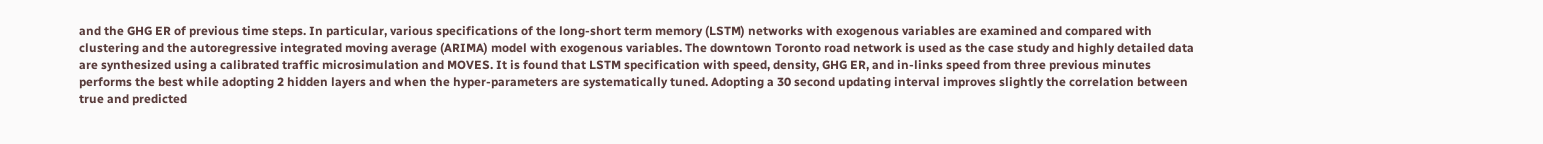and the GHG ER of previous time steps. In particular, various specifications of the long-short term memory (LSTM) networks with exogenous variables are examined and compared with clustering and the autoregressive integrated moving average (ARIMA) model with exogenous variables. The downtown Toronto road network is used as the case study and highly detailed data are synthesized using a calibrated traffic microsimulation and MOVES. It is found that LSTM specification with speed, density, GHG ER, and in-links speed from three previous minutes performs the best while adopting 2 hidden layers and when the hyper-parameters are systematically tuned. Adopting a 30 second updating interval improves slightly the correlation between true and predicted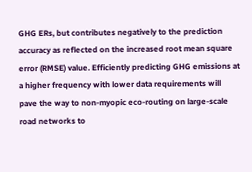GHG ERs, but contributes negatively to the prediction accuracy as reflected on the increased root mean square error (RMSE) value. Efficiently predicting GHG emissions at a higher frequency with lower data requirements will pave the way to non-myopic eco-routing on large-scale road networks to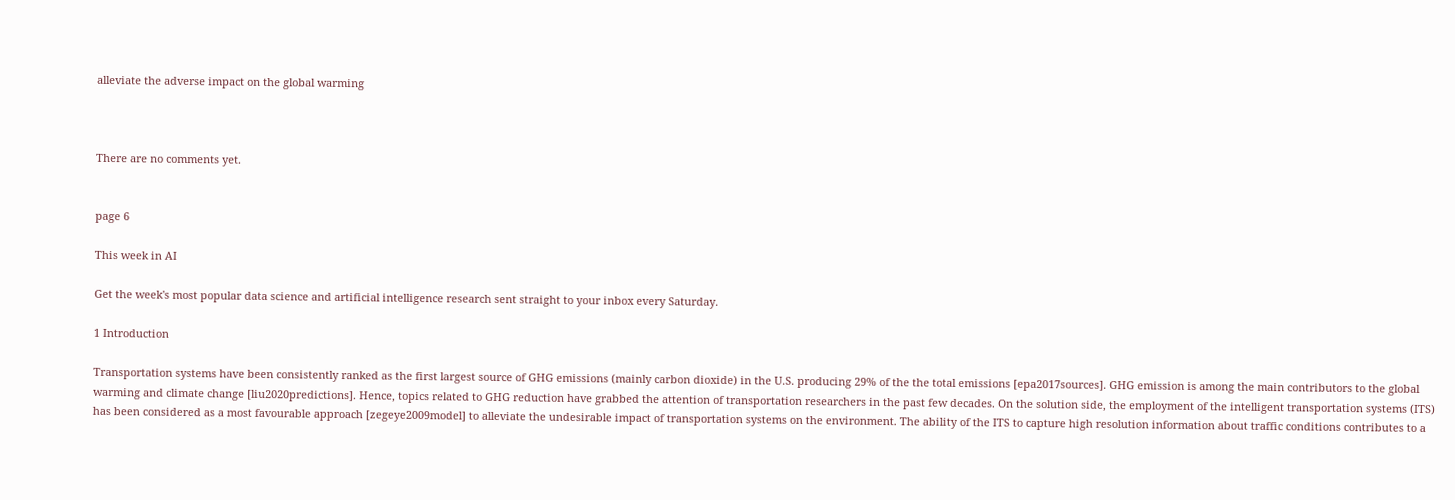alleviate the adverse impact on the global warming



There are no comments yet.


page 6

This week in AI

Get the week's most popular data science and artificial intelligence research sent straight to your inbox every Saturday.

1 Introduction

Transportation systems have been consistently ranked as the first largest source of GHG emissions (mainly carbon dioxide) in the U.S. producing 29% of the the total emissions [epa2017sources]. GHG emission is among the main contributors to the global warming and climate change [liu2020predictions]. Hence, topics related to GHG reduction have grabbed the attention of transportation researchers in the past few decades. On the solution side, the employment of the intelligent transportation systems (ITS) has been considered as a most favourable approach [zegeye2009model] to alleviate the undesirable impact of transportation systems on the environment. The ability of the ITS to capture high resolution information about traffic conditions contributes to a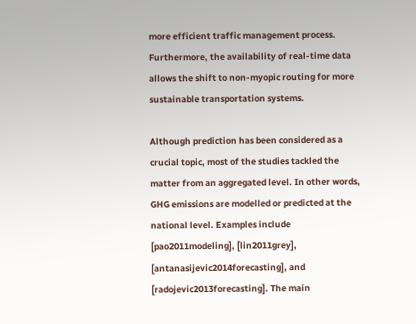more efficient traffic management process. Furthermore, the availability of real-time data allows the shift to non-myopic routing for more sustainable transportation systems.

Although prediction has been considered as a crucial topic, most of the studies tackled the matter from an aggregated level. In other words, GHG emissions are modelled or predicted at the national level. Examples include [pao2011modeling], [lin2011grey], [antanasijevic2014forecasting], and [radojevic2013forecasting]. The main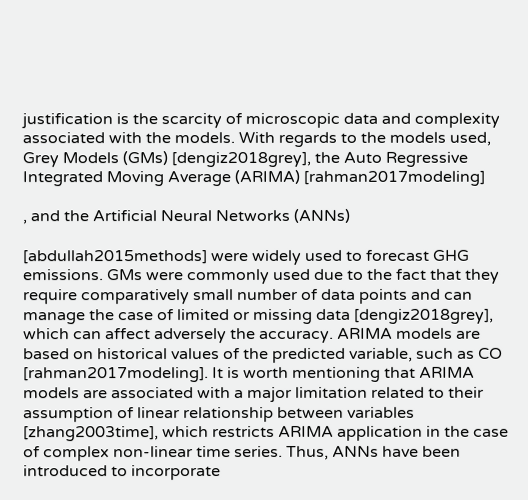justification is the scarcity of microscopic data and complexity associated with the models. With regards to the models used, Grey Models (GMs) [dengiz2018grey], the Auto Regressive Integrated Moving Average (ARIMA) [rahman2017modeling]

, and the Artificial Neural Networks (ANNs)

[abdullah2015methods] were widely used to forecast GHG emissions. GMs were commonly used due to the fact that they require comparatively small number of data points and can manage the case of limited or missing data [dengiz2018grey], which can affect adversely the accuracy. ARIMA models are based on historical values of the predicted variable, such as CO [rahman2017modeling]. It is worth mentioning that ARIMA models are associated with a major limitation related to their assumption of linear relationship between variables [zhang2003time], which restricts ARIMA application in the case of complex non-linear time series. Thus, ANNs have been introduced to incorporate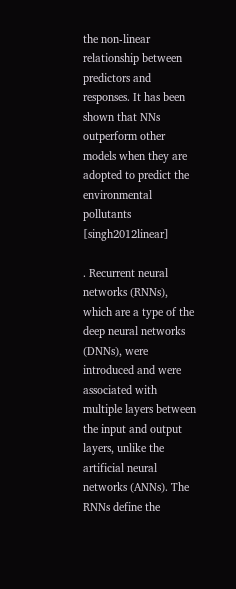the non-linear relationship between predictors and responses. It has been shown that NNs outperform other models when they are adopted to predict the environmental pollutants [singh2012linear]

. Recurrent neural networks (RNNs), which are a type of the deep neural networks (DNNs), were introduced and were associated with multiple layers between the input and output layers, unlike the artificial neural networks (ANNs). The RNNs define the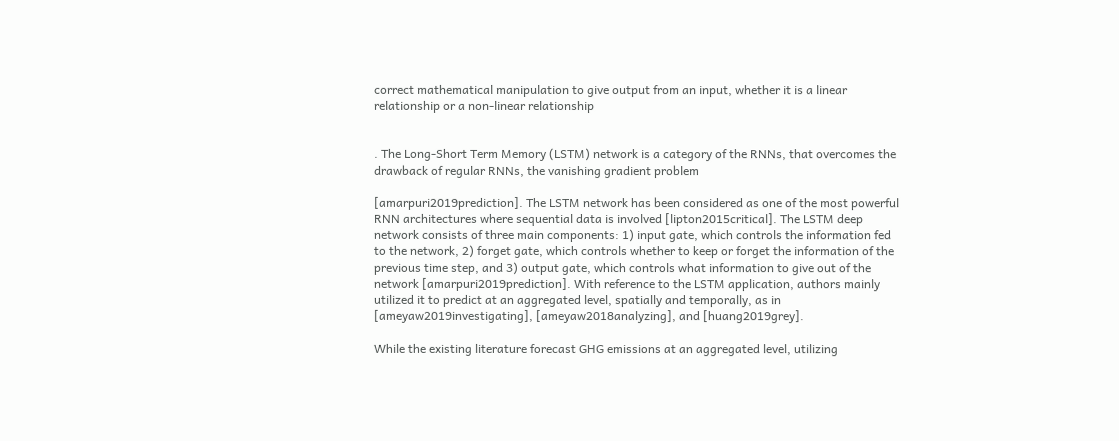correct mathematical manipulation to give output from an input, whether it is a linear relationship or a non-linear relationship


. The Long-Short Term Memory (LSTM) network is a category of the RNNs, that overcomes the drawback of regular RNNs, the vanishing gradient problem

[amarpuri2019prediction]. The LSTM network has been considered as one of the most powerful RNN architectures where sequential data is involved [lipton2015critical]. The LSTM deep network consists of three main components: 1) input gate, which controls the information fed to the network, 2) forget gate, which controls whether to keep or forget the information of the previous time step, and 3) output gate, which controls what information to give out of the network [amarpuri2019prediction]. With reference to the LSTM application, authors mainly utilized it to predict at an aggregated level, spatially and temporally, as in [ameyaw2019investigating], [ameyaw2018analyzing], and [huang2019grey].

While the existing literature forecast GHG emissions at an aggregated level, utilizing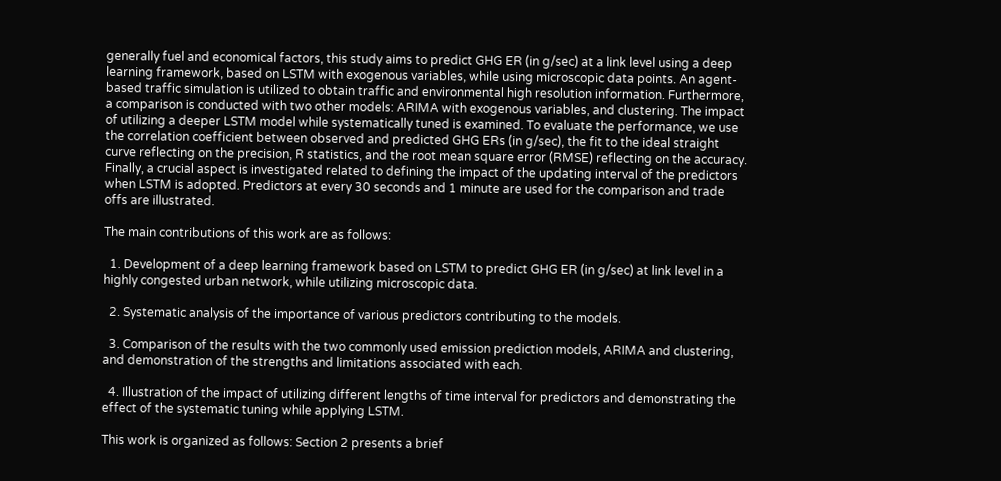generally fuel and economical factors, this study aims to predict GHG ER (in g/sec) at a link level using a deep learning framework, based on LSTM with exogenous variables, while using microscopic data points. An agent-based traffic simulation is utilized to obtain traffic and environmental high resolution information. Furthermore, a comparison is conducted with two other models: ARIMA with exogenous variables, and clustering. The impact of utilizing a deeper LSTM model while systematically tuned is examined. To evaluate the performance, we use the correlation coefficient between observed and predicted GHG ERs (in g/sec), the fit to the ideal straight curve reflecting on the precision, R statistics, and the root mean square error (RMSE) reflecting on the accuracy. Finally, a crucial aspect is investigated related to defining the impact of the updating interval of the predictors when LSTM is adopted. Predictors at every 30 seconds and 1 minute are used for the comparison and trade offs are illustrated.

The main contributions of this work are as follows:

  1. Development of a deep learning framework based on LSTM to predict GHG ER (in g/sec) at link level in a highly congested urban network, while utilizing microscopic data.

  2. Systematic analysis of the importance of various predictors contributing to the models.

  3. Comparison of the results with the two commonly used emission prediction models, ARIMA and clustering, and demonstration of the strengths and limitations associated with each.

  4. Illustration of the impact of utilizing different lengths of time interval for predictors and demonstrating the effect of the systematic tuning while applying LSTM.

This work is organized as follows: Section 2 presents a brief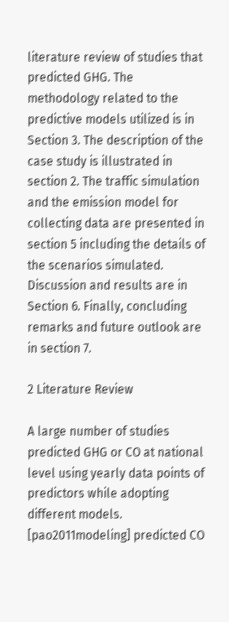literature review of studies that predicted GHG. The methodology related to the predictive models utilized is in Section 3. The description of the case study is illustrated in section 2. The traffic simulation and the emission model for collecting data are presented in section 5 including the details of the scenarios simulated. Discussion and results are in Section 6. Finally, concluding remarks and future outlook are in section 7.

2 Literature Review

A large number of studies predicted GHG or CO at national level using yearly data points of predictors while adopting different models. [pao2011modeling] predicted CO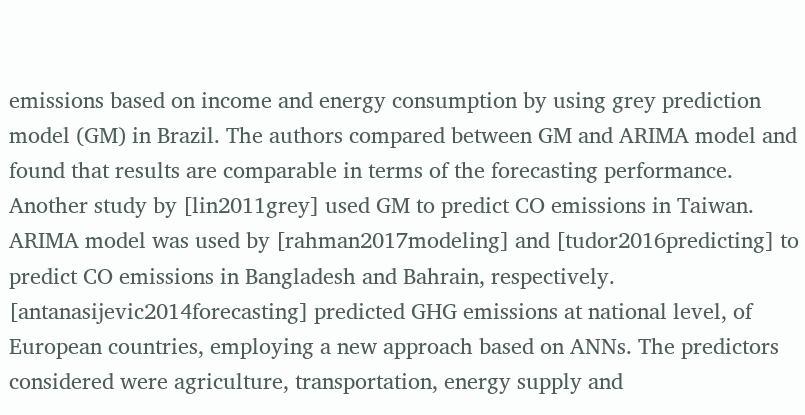emissions based on income and energy consumption by using grey prediction model (GM) in Brazil. The authors compared between GM and ARIMA model and found that results are comparable in terms of the forecasting performance. Another study by [lin2011grey] used GM to predict CO emissions in Taiwan. ARIMA model was used by [rahman2017modeling] and [tudor2016predicting] to predict CO emissions in Bangladesh and Bahrain, respectively. [antanasijevic2014forecasting] predicted GHG emissions at national level, of European countries, employing a new approach based on ANNs. The predictors considered were agriculture, transportation, energy supply and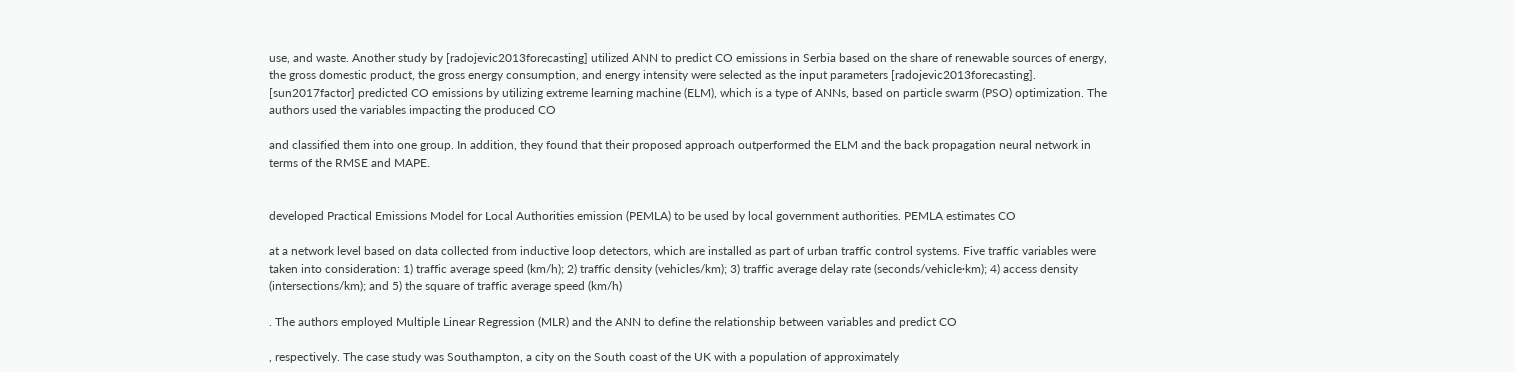use, and waste. Another study by [radojevic2013forecasting] utilized ANN to predict CO emissions in Serbia based on the share of renewable sources of energy, the gross domestic product, the gross energy consumption, and energy intensity were selected as the input parameters [radojevic2013forecasting]. [sun2017factor] predicted CO emissions by utilizing extreme learning machine (ELM), which is a type of ANNs, based on particle swarm (PSO) optimization. The authors used the variables impacting the produced CO

and classified them into one group. In addition, they found that their proposed approach outperformed the ELM and the back propagation neural network in terms of the RMSE and MAPE.


developed Practical Emissions Model for Local Authorities emission (PEMLA) to be used by local government authorities. PEMLA estimates CO

at a network level based on data collected from inductive loop detectors, which are installed as part of urban traffic control systems. Five traffic variables were taken into consideration: 1) traffic average speed (km/h); 2) traffic density (vehicles/km); 3) traffic average delay rate (seconds/vehicle·km); 4) access density (intersections/km); and 5) the square of traffic average speed (km/h)

. The authors employed Multiple Linear Regression (MLR) and the ANN to define the relationship between variables and predict CO

, respectively. The case study was Southampton, a city on the South coast of the UK with a population of approximately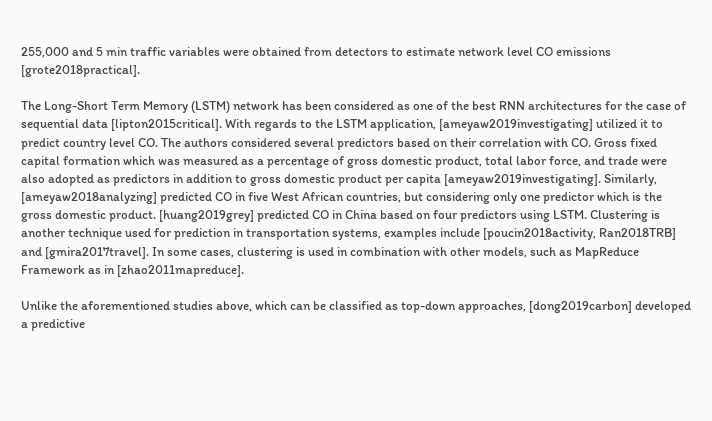255,000 and 5 min traffic variables were obtained from detectors to estimate network level CO emissions [grote2018practical].

The Long-Short Term Memory (LSTM) network has been considered as one of the best RNN architectures for the case of sequential data [lipton2015critical]. With regards to the LSTM application, [ameyaw2019investigating] utilized it to predict country level CO. The authors considered several predictors based on their correlation with CO. Gross fixed capital formation which was measured as a percentage of gross domestic product, total labor force, and trade were also adopted as predictors in addition to gross domestic product per capita [ameyaw2019investigating]. Similarly, [ameyaw2018analyzing] predicted CO in five West African countries, but considering only one predictor which is the gross domestic product. [huang2019grey] predicted CO in China based on four predictors using LSTM. Clustering is another technique used for prediction in transportation systems, examples include [poucin2018activity, Ran2018TRB] and [gmira2017travel]. In some cases, clustering is used in combination with other models, such as MapReduce Framework as in [zhao2011mapreduce].

Unlike the aforementioned studies above, which can be classified as top-down approaches, [dong2019carbon] developed a predictive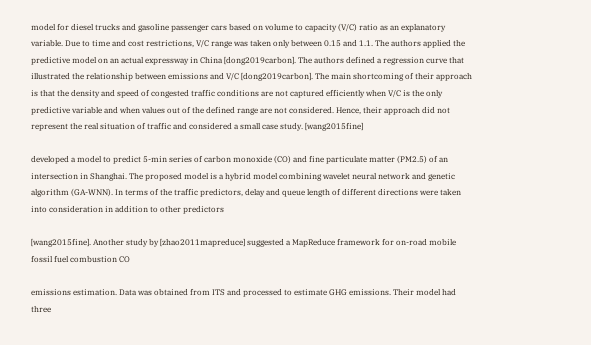model for diesel trucks and gasoline passenger cars based on volume to capacity (V/C) ratio as an explanatory variable. Due to time and cost restrictions, V/C range was taken only between 0.15 and 1.1. The authors applied the predictive model on an actual expressway in China [dong2019carbon]. The authors defined a regression curve that illustrated the relationship between emissions and V/C [dong2019carbon]. The main shortcoming of their approach is that the density and speed of congested traffic conditions are not captured efficiently when V/C is the only predictive variable and when values out of the defined range are not considered. Hence, their approach did not represent the real situation of traffic and considered a small case study. [wang2015fine]

developed a model to predict 5-min series of carbon monoxide (CO) and fine particulate matter (PM2.5) of an intersection in Shanghai. The proposed model is a hybrid model combining wavelet neural network and genetic algorithm (GA-WNN). In terms of the traffic predictors, delay and queue length of different directions were taken into consideration in addition to other predictors

[wang2015fine]. Another study by [zhao2011mapreduce] suggested a MapReduce framework for on-road mobile fossil fuel combustion CO

emissions estimation. Data was obtained from ITS and processed to estimate GHG emissions. Their model had three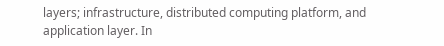layers; infrastructure, distributed computing platform, and application layer. In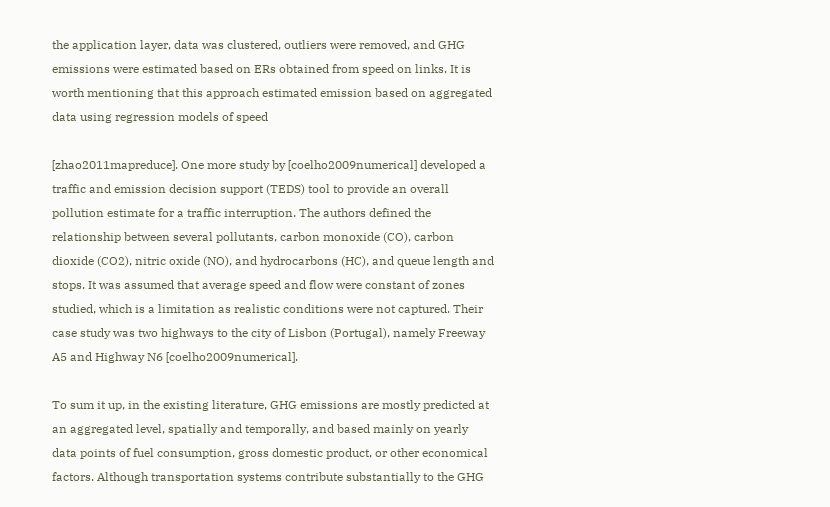the application layer, data was clustered, outliers were removed, and GHG emissions were estimated based on ERs obtained from speed on links. It is worth mentioning that this approach estimated emission based on aggregated data using regression models of speed

[zhao2011mapreduce]. One more study by [coelho2009numerical] developed a traffic and emission decision support (TEDS) tool to provide an overall pollution estimate for a traffic interruption. The authors defined the relationship between several pollutants, carbon monoxide (CO), carbon dioxide (CO2), nitric oxide (NO), and hydrocarbons (HC), and queue length and stops. It was assumed that average speed and flow were constant of zones studied, which is a limitation as realistic conditions were not captured. Their case study was two highways to the city of Lisbon (Portugal), namely Freeway A5 and Highway N6 [coelho2009numerical].

To sum it up, in the existing literature, GHG emissions are mostly predicted at an aggregated level, spatially and temporally, and based mainly on yearly data points of fuel consumption, gross domestic product, or other economical factors. Although transportation systems contribute substantially to the GHG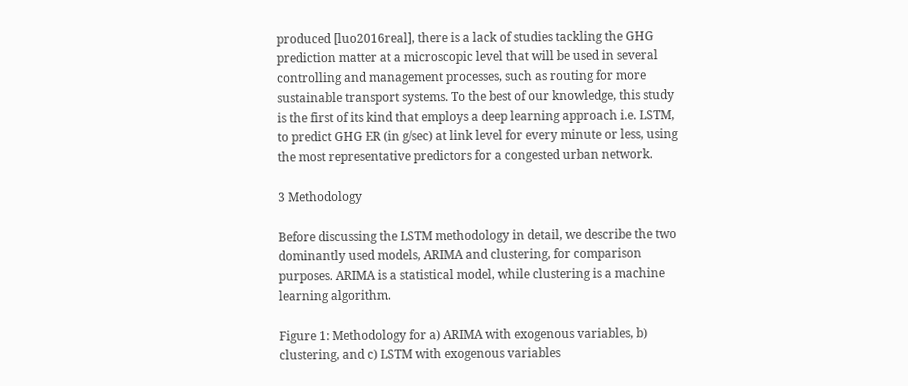produced [luo2016real], there is a lack of studies tackling the GHG prediction matter at a microscopic level that will be used in several controlling and management processes, such as routing for more sustainable transport systems. To the best of our knowledge, this study is the first of its kind that employs a deep learning approach i.e. LSTM, to predict GHG ER (in g/sec) at link level for every minute or less, using the most representative predictors for a congested urban network.

3 Methodology

Before discussing the LSTM methodology in detail, we describe the two dominantly used models, ARIMA and clustering, for comparison purposes. ARIMA is a statistical model, while clustering is a machine learning algorithm.

Figure 1: Methodology for a) ARIMA with exogenous variables, b) clustering, and c) LSTM with exogenous variables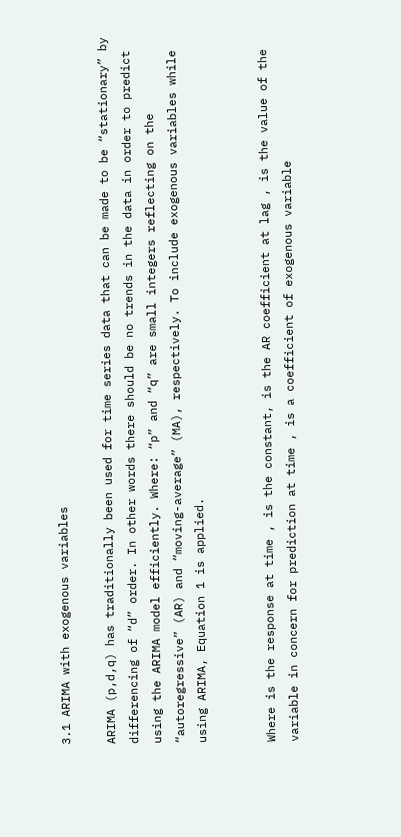3.1 ARIMA with exogenous variables

ARIMA (p,d,q) has traditionally been used for time series data that can be made to be “stationary” by differencing of “d” order. In other words there should be no trends in the data in order to predict using the ARIMA model efficiently. Where: “p” and “q” are small integers reflecting on the “autoregressive” (AR) and “moving-average” (MA), respectively. To include exogenous variables while using ARIMA, Equation 1 is applied.


Where is the response at time , is the constant, is the AR coefficient at lag , is the value of the variable in concern for prediction at time , is a coefficient of exogenous variable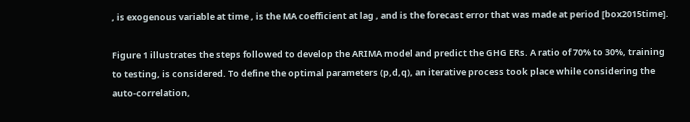, is exogenous variable at time , is the MA coefficient at lag , and is the forecast error that was made at period [box2015time].

Figure 1 illustrates the steps followed to develop the ARIMA model and predict the GHG ERs. A ratio of 70% to 30%, training to testing, is considered. To define the optimal parameters (p,d,q), an iterative process took place while considering the auto-correlation,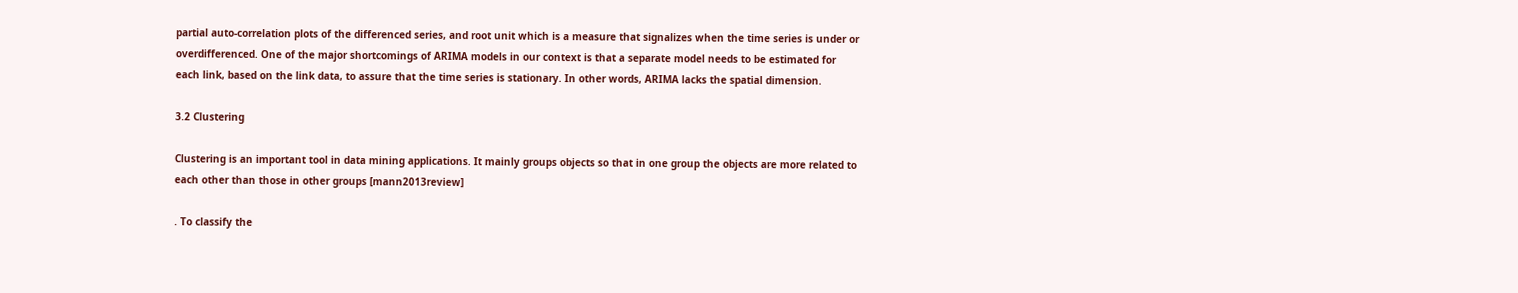partial auto-correlation plots of the differenced series, and root unit which is a measure that signalizes when the time series is under or overdifferenced. One of the major shortcomings of ARIMA models in our context is that a separate model needs to be estimated for each link, based on the link data, to assure that the time series is stationary. In other words, ARIMA lacks the spatial dimension.

3.2 Clustering

Clustering is an important tool in data mining applications. It mainly groups objects so that in one group the objects are more related to each other than those in other groups [mann2013review]

. To classify the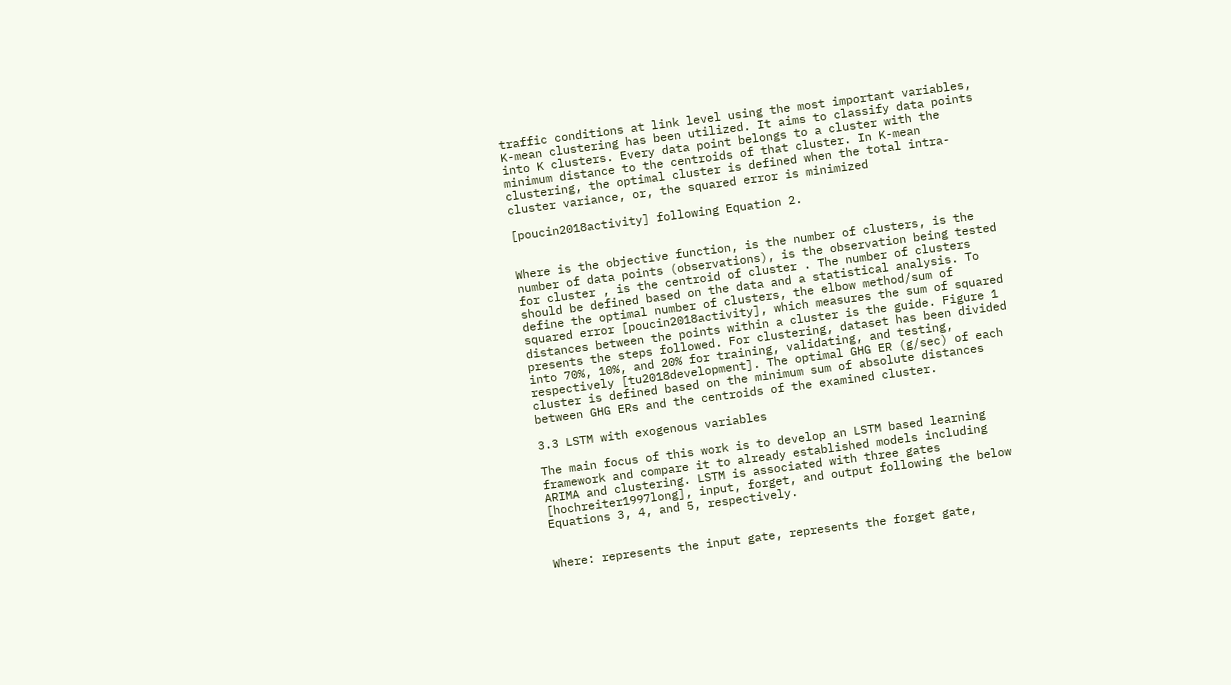traffic conditions at link level using the most important variables, K-mean clustering has been utilized. It aims to classify data points into K clusters. Every data point belongs to a cluster with the minimum distance to the centroids of that cluster. In K-mean clustering, the optimal cluster is defined when the total intra-cluster variance, or, the squared error is minimized

[poucin2018activity] following Equation 2.


Where is the objective function, is the number of clusters, is the number of data points (observations), is the observation being tested for cluster , is the centroid of cluster . The number of clusters should be defined based on the data and a statistical analysis. To define the optimal number of clusters, the elbow method/sum of squared error [poucin2018activity], which measures the sum of squared distances between the points within a cluster is the guide. Figure 1 presents the steps followed. For clustering, dataset has been divided into 70%, 10%, and 20% for training, validating, and testing, respectively [tu2018development]. The optimal GHG ER (g/sec) of each cluster is defined based on the minimum sum of absolute distances between GHG ERs and the centroids of the examined cluster.

3.3 LSTM with exogenous variables

The main focus of this work is to develop an LSTM based learning framework and compare it to already established models including ARIMA and clustering. LSTM is associated with three gates [hochreiter1997long], input, forget, and output following the below Equations 3, 4, and 5, respectively.


Where: represents the input gate, represents the forget gate,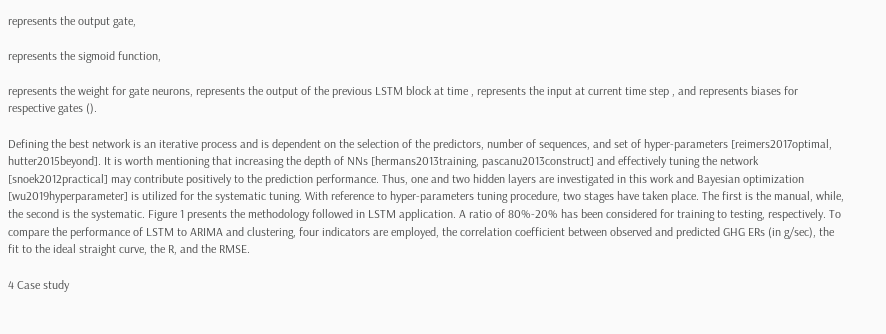represents the output gate,

represents the sigmoid function,

represents the weight for gate neurons, represents the output of the previous LSTM block at time , represents the input at current time step , and represents biases for respective gates ().

Defining the best network is an iterative process and is dependent on the selection of the predictors, number of sequences, and set of hyper-parameters [reimers2017optimal, hutter2015beyond]. It is worth mentioning that increasing the depth of NNs [hermans2013training, pascanu2013construct] and effectively tuning the network [snoek2012practical] may contribute positively to the prediction performance. Thus, one and two hidden layers are investigated in this work and Bayesian optimization [wu2019hyperparameter] is utilized for the systematic tuning. With reference to hyper-parameters tuning procedure, two stages have taken place. The first is the manual, while, the second is the systematic. Figure 1 presents the methodology followed in LSTM application. A ratio of 80%-20% has been considered for training to testing, respectively. To compare the performance of LSTM to ARIMA and clustering, four indicators are employed, the correlation coefficient between observed and predicted GHG ERs (in g/sec), the fit to the ideal straight curve, the R, and the RMSE.

4 Case study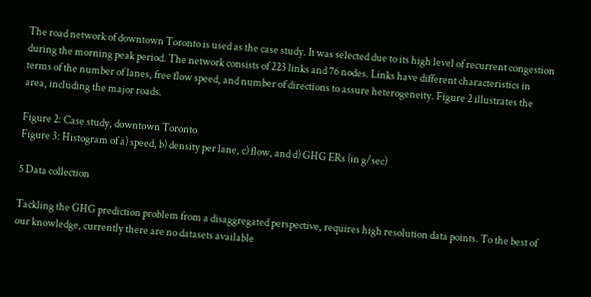The road network of downtown Toronto is used as the case study. It was selected due to its high level of recurrent congestion during the morning peak period. The network consists of 223 links and 76 nodes. Links have different characteristics in terms of the number of lanes, free flow speed, and number of directions to assure heterogeneity. Figure 2 illustrates the area, including the major roads.

Figure 2: Case study, downtown Toronto
Figure 3: Histogram of a) speed, b) density per lane, c) flow, and d) GHG ERs (in g/sec)

5 Data collection

Tackling the GHG prediction problem from a disaggregated perspective, requires high resolution data points. To the best of our knowledge, currently there are no datasets available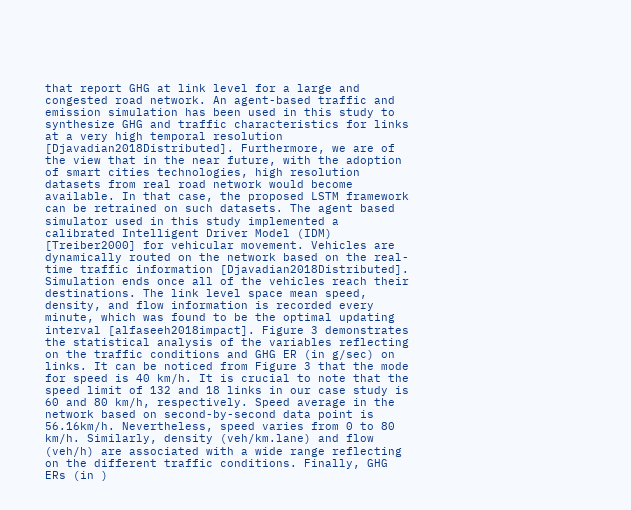that report GHG at link level for a large and congested road network. An agent-based traffic and emission simulation has been used in this study to synthesize GHG and traffic characteristics for links at a very high temporal resolution [Djavadian2018Distributed]. Furthermore, we are of the view that in the near future, with the adoption of smart cities technologies, high resolution datasets from real road network would become available. In that case, the proposed LSTM framework can be retrained on such datasets. The agent based simulator used in this study implemented a calibrated Intelligent Driver Model (IDM) [Treiber2000] for vehicular movement. Vehicles are dynamically routed on the network based on the real-time traffic information [Djavadian2018Distributed]. Simulation ends once all of the vehicles reach their destinations. The link level space mean speed, density, and flow information is recorded every minute, which was found to be the optimal updating interval [alfaseeh2018impact]. Figure 3 demonstrates the statistical analysis of the variables reflecting on the traffic conditions and GHG ER (in g/sec) on links. It can be noticed from Figure 3 that the mode for speed is 40 km/h. It is crucial to note that the speed limit of 132 and 18 links in our case study is 60 and 80 km/h, respectively. Speed average in the network based on second-by-second data point is 56.16km/h. Nevertheless, speed varies from 0 to 80 km/h. Similarly, density (veh/km.lane) and flow (veh/h) are associated with a wide range reflecting on the different traffic conditions. Finally, GHG ERs (in )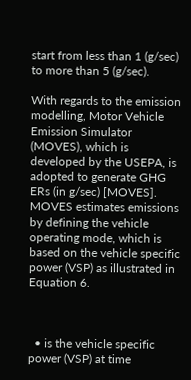start from less than 1 (g/sec) to more than 5 (g/sec).

With regards to the emission modelling, Motor Vehicle Emission Simulator (MOVES), which is developed by the USEPA, is adopted to generate GHG ERs (in g/sec) [MOVES]. MOVES estimates emissions by defining the vehicle operating mode, which is based on the vehicle specific power (VSP) as illustrated in Equation 6.



  • is the vehicle specific power (VSP) at time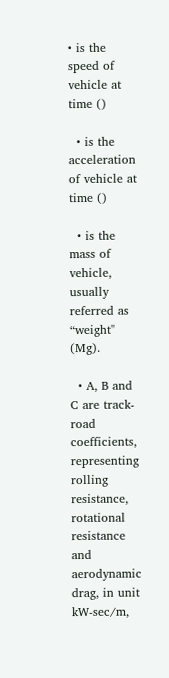• is the speed of vehicle at time ()

  • is the acceleration of vehicle at time ()

  • is the mass of vehicle, usually referred as “weight" (Mg).

  • A, B and C are track-road coefficients, representing rolling resistance, rotational resistance and aerodynamic drag, in unit kW-sec/m,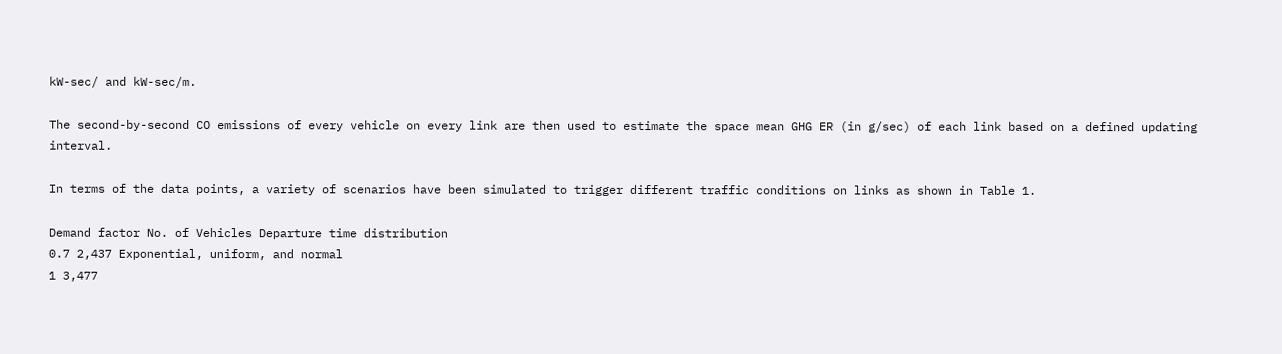kW-sec/ and kW-sec/m.

The second-by-second CO emissions of every vehicle on every link are then used to estimate the space mean GHG ER (in g/sec) of each link based on a defined updating interval.

In terms of the data points, a variety of scenarios have been simulated to trigger different traffic conditions on links as shown in Table 1.

Demand factor No. of Vehicles Departure time distribution
0.7 2,437 Exponential, uniform, and normal
1 3,477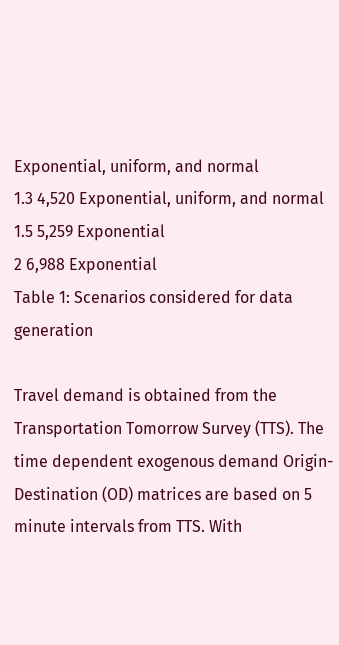Exponential, uniform, and normal
1.3 4,520 Exponential, uniform, and normal
1.5 5,259 Exponential
2 6,988 Exponential
Table 1: Scenarios considered for data generation

Travel demand is obtained from the Transportation Tomorrow Survey (TTS). The time dependent exogenous demand Origin-Destination (OD) matrices are based on 5 minute intervals from TTS. With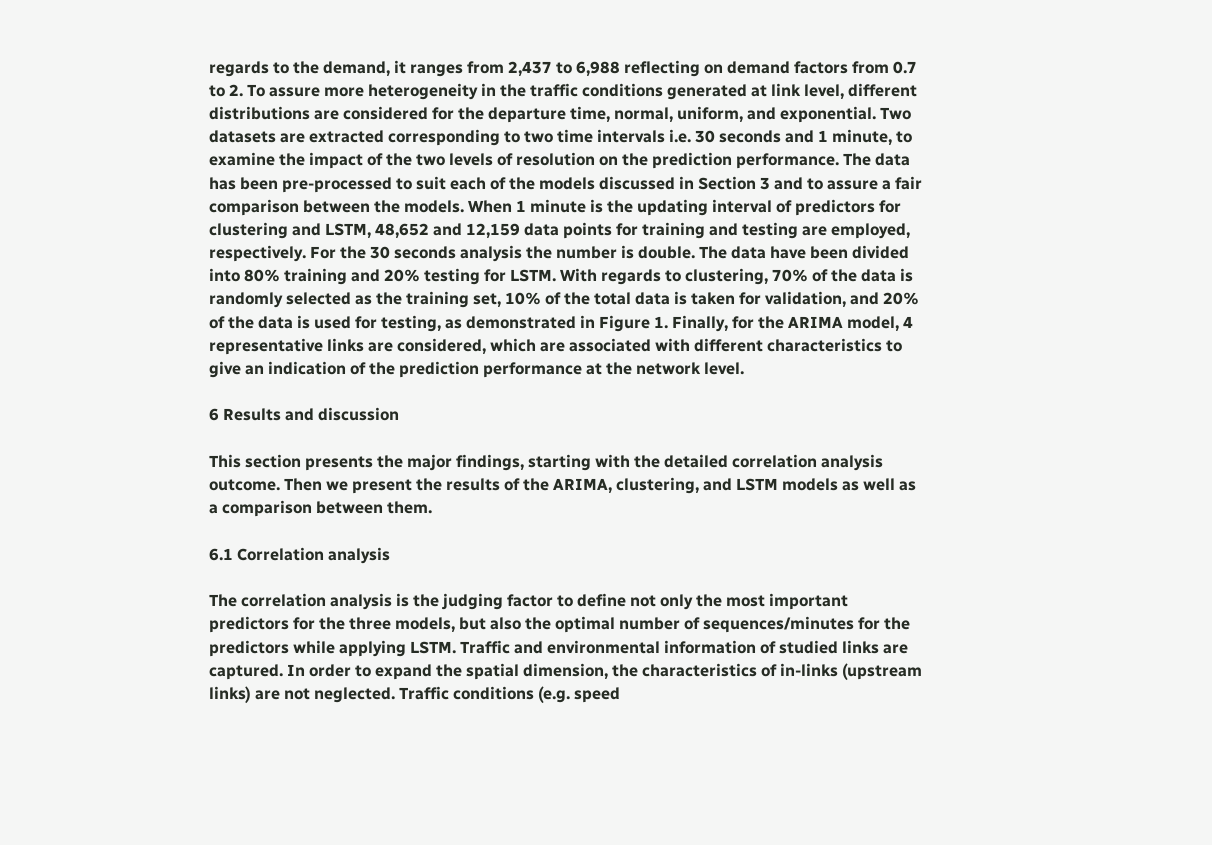regards to the demand, it ranges from 2,437 to 6,988 reflecting on demand factors from 0.7 to 2. To assure more heterogeneity in the traffic conditions generated at link level, different distributions are considered for the departure time, normal, uniform, and exponential. Two datasets are extracted corresponding to two time intervals i.e. 30 seconds and 1 minute, to examine the impact of the two levels of resolution on the prediction performance. The data has been pre-processed to suit each of the models discussed in Section 3 and to assure a fair comparison between the models. When 1 minute is the updating interval of predictors for clustering and LSTM, 48,652 and 12,159 data points for training and testing are employed, respectively. For the 30 seconds analysis the number is double. The data have been divided into 80% training and 20% testing for LSTM. With regards to clustering, 70% of the data is randomly selected as the training set, 10% of the total data is taken for validation, and 20% of the data is used for testing, as demonstrated in Figure 1. Finally, for the ARIMA model, 4 representative links are considered, which are associated with different characteristics to give an indication of the prediction performance at the network level.

6 Results and discussion

This section presents the major findings, starting with the detailed correlation analysis outcome. Then we present the results of the ARIMA, clustering, and LSTM models as well as a comparison between them.

6.1 Correlation analysis

The correlation analysis is the judging factor to define not only the most important predictors for the three models, but also the optimal number of sequences/minutes for the predictors while applying LSTM. Traffic and environmental information of studied links are captured. In order to expand the spatial dimension, the characteristics of in-links (upstream links) are not neglected. Traffic conditions (e.g. speed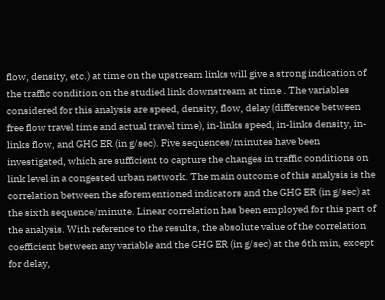flow, density, etc.) at time on the upstream links will give a strong indication of the traffic condition on the studied link downstream at time . The variables considered for this analysis are speed, density, flow, delay (difference between free flow travel time and actual travel time), in-links speed, in-links density, in-links flow, and GHG ER (in g/sec). Five sequences/minutes have been investigated, which are sufficient to capture the changes in traffic conditions on link level in a congested urban network. The main outcome of this analysis is the correlation between the aforementioned indicators and the GHG ER (in g/sec) at the sixth sequence/minute. Linear correlation has been employed for this part of the analysis. With reference to the results, the absolute value of the correlation coefficient between any variable and the GHG ER (in g/sec) at the 6th min, except for delay,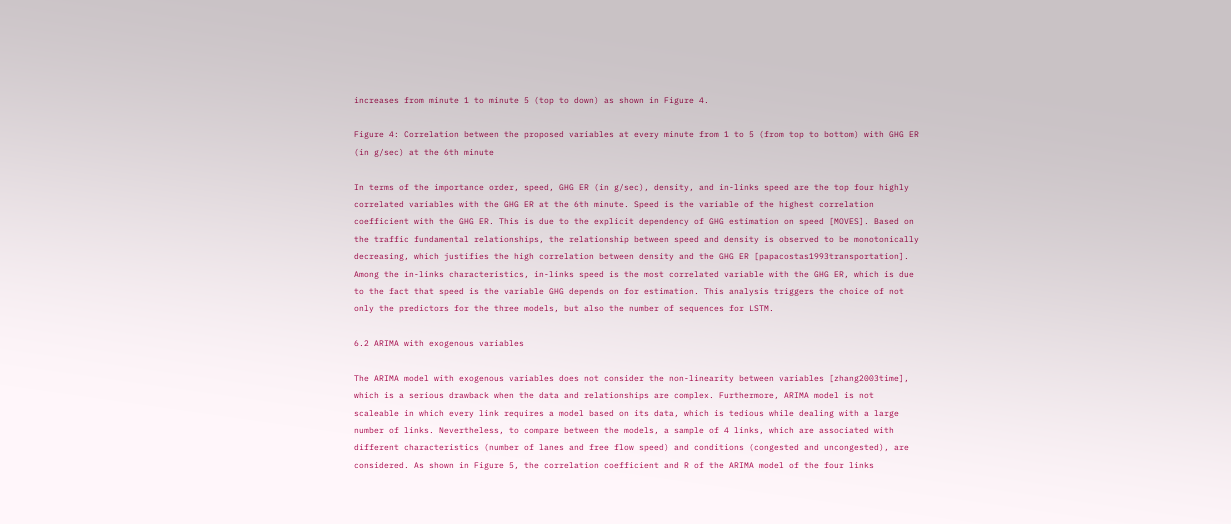increases from minute 1 to minute 5 (top to down) as shown in Figure 4.

Figure 4: Correlation between the proposed variables at every minute from 1 to 5 (from top to bottom) with GHG ER (in g/sec) at the 6th minute

In terms of the importance order, speed, GHG ER (in g/sec), density, and in-links speed are the top four highly correlated variables with the GHG ER at the 6th minute. Speed is the variable of the highest correlation coefficient with the GHG ER. This is due to the explicit dependency of GHG estimation on speed [MOVES]. Based on the traffic fundamental relationships, the relationship between speed and density is observed to be monotonically decreasing, which justifies the high correlation between density and the GHG ER [papacostas1993transportation]. Among the in-links characteristics, in-links speed is the most correlated variable with the GHG ER, which is due to the fact that speed is the variable GHG depends on for estimation. This analysis triggers the choice of not only the predictors for the three models, but also the number of sequences for LSTM.

6.2 ARIMA with exogenous variables

The ARIMA model with exogenous variables does not consider the non-linearity between variables [zhang2003time], which is a serious drawback when the data and relationships are complex. Furthermore, ARIMA model is not scaleable in which every link requires a model based on its data, which is tedious while dealing with a large number of links. Nevertheless, to compare between the models, a sample of 4 links, which are associated with different characteristics (number of lanes and free flow speed) and conditions (congested and uncongested), are considered. As shown in Figure 5, the correlation coefficient and R of the ARIMA model of the four links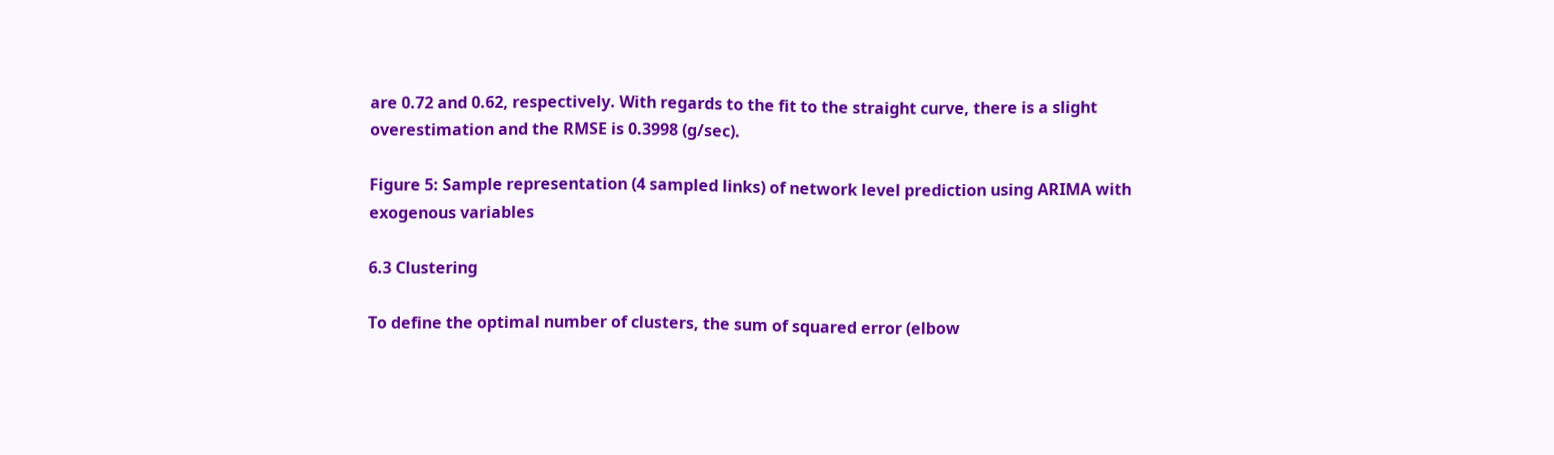are 0.72 and 0.62, respectively. With regards to the fit to the straight curve, there is a slight overestimation and the RMSE is 0.3998 (g/sec).

Figure 5: Sample representation (4 sampled links) of network level prediction using ARIMA with exogenous variables

6.3 Clustering

To define the optimal number of clusters, the sum of squared error (elbow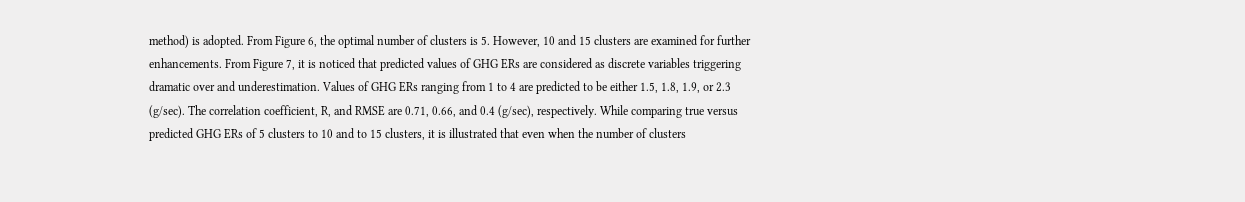method) is adopted. From Figure 6, the optimal number of clusters is 5. However, 10 and 15 clusters are examined for further enhancements. From Figure 7, it is noticed that predicted values of GHG ERs are considered as discrete variables triggering dramatic over and underestimation. Values of GHG ERs ranging from 1 to 4 are predicted to be either 1.5, 1.8, 1.9, or 2.3 (g/sec). The correlation coefficient, R, and RMSE are 0.71, 0.66, and 0.4 (g/sec), respectively. While comparing true versus predicted GHG ERs of 5 clusters to 10 and to 15 clusters, it is illustrated that even when the number of clusters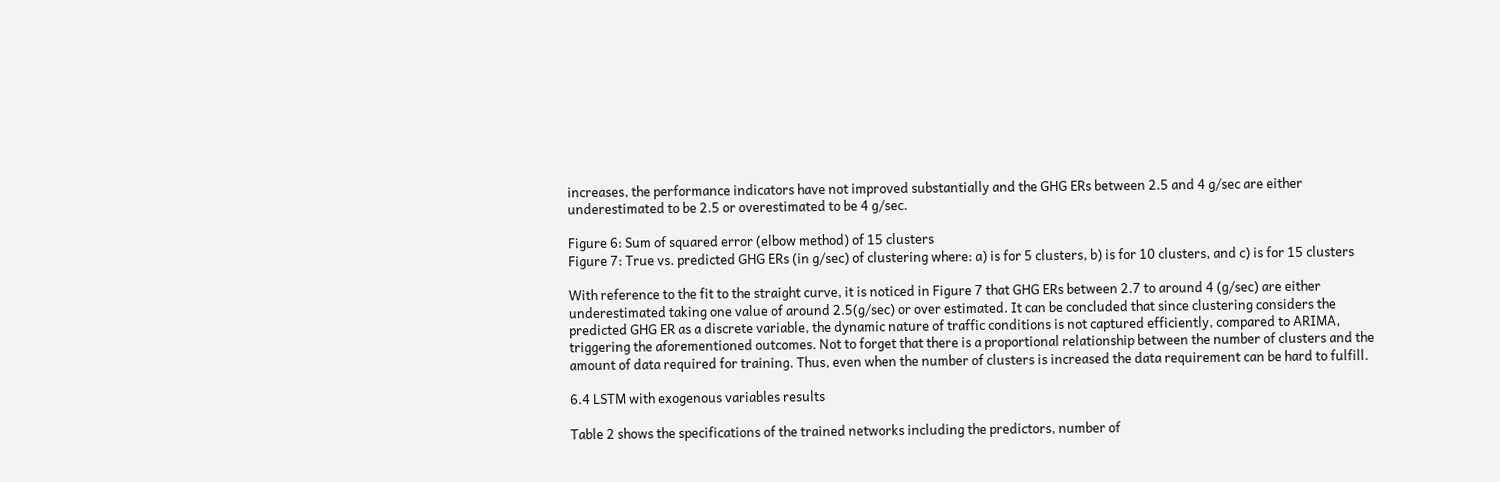increases, the performance indicators have not improved substantially and the GHG ERs between 2.5 and 4 g/sec are either underestimated to be 2.5 or overestimated to be 4 g/sec.

Figure 6: Sum of squared error (elbow method) of 15 clusters
Figure 7: True vs. predicted GHG ERs (in g/sec) of clustering where: a) is for 5 clusters, b) is for 10 clusters, and c) is for 15 clusters

With reference to the fit to the straight curve, it is noticed in Figure 7 that GHG ERs between 2.7 to around 4 (g/sec) are either underestimated taking one value of around 2.5(g/sec) or over estimated. It can be concluded that since clustering considers the predicted GHG ER as a discrete variable, the dynamic nature of traffic conditions is not captured efficiently, compared to ARIMA, triggering the aforementioned outcomes. Not to forget that there is a proportional relationship between the number of clusters and the amount of data required for training. Thus, even when the number of clusters is increased the data requirement can be hard to fulfill.

6.4 LSTM with exogenous variables results

Table 2 shows the specifications of the trained networks including the predictors, number of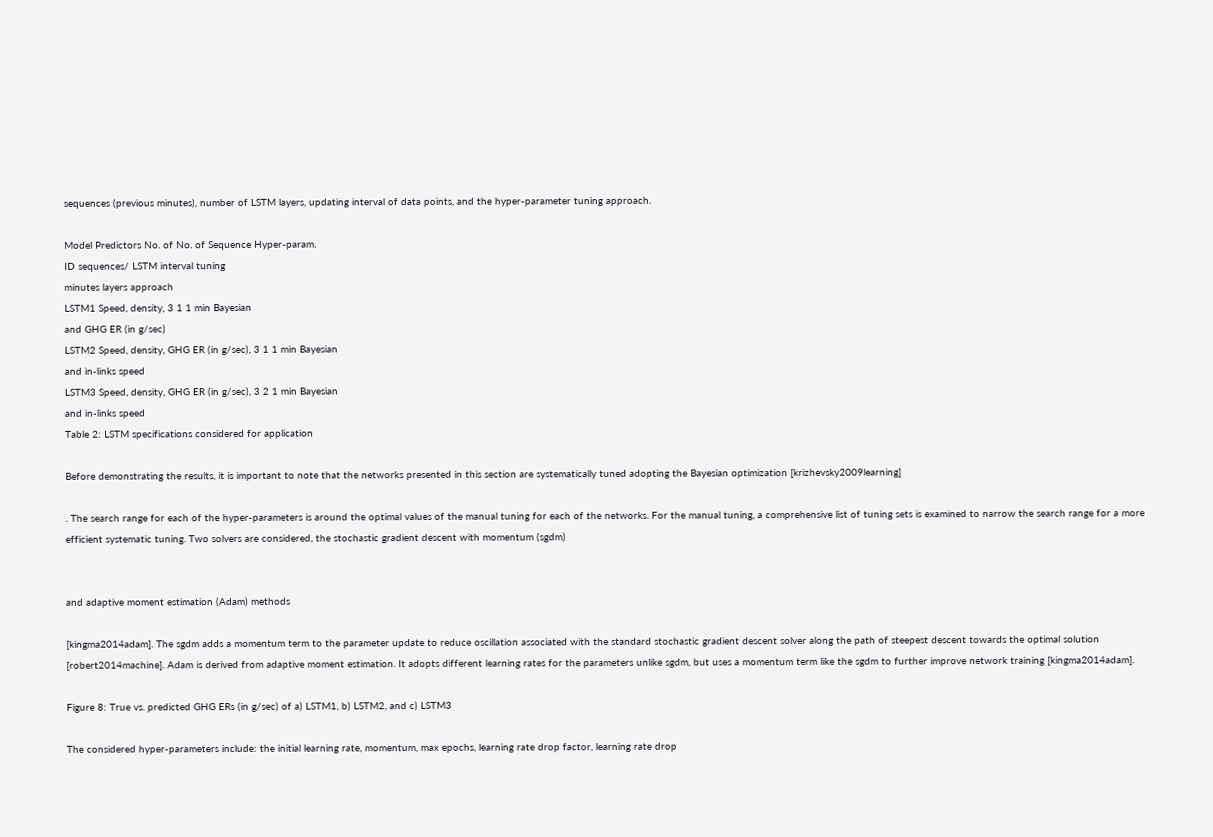sequences (previous minutes), number of LSTM layers, updating interval of data points, and the hyper-parameter tuning approach.

Model Predictors No. of No. of Sequence Hyper-param.
ID sequences/ LSTM interval tuning
minutes layers approach
LSTM1 Speed, density, 3 1 1 min Bayesian
and GHG ER (in g/sec)
LSTM2 Speed, density, GHG ER (in g/sec), 3 1 1 min Bayesian
and in-links speed
LSTM3 Speed, density, GHG ER (in g/sec), 3 2 1 min Bayesian
and in-links speed
Table 2: LSTM specifications considered for application

Before demonstrating the results, it is important to note that the networks presented in this section are systematically tuned adopting the Bayesian optimization [krizhevsky2009learning]

. The search range for each of the hyper-parameters is around the optimal values of the manual tuning for each of the networks. For the manual tuning, a comprehensive list of tuning sets is examined to narrow the search range for a more efficient systematic tuning. Two solvers are considered, the stochastic gradient descent with momentum (sgdm)


and adaptive moment estimation (Adam) methods

[kingma2014adam]. The sgdm adds a momentum term to the parameter update to reduce oscillation associated with the standard stochastic gradient descent solver along the path of steepest descent towards the optimal solution [robert2014machine]. Adam is derived from adaptive moment estimation. It adopts different learning rates for the parameters unlike sgdm, but uses a momentum term like the sgdm to further improve network training [kingma2014adam].

Figure 8: True vs. predicted GHG ERs (in g/sec) of a) LSTM1, b) LSTM2, and c) LSTM3

The considered hyper-parameters include: the initial learning rate, momentum, max epochs, learning rate drop factor, learning rate drop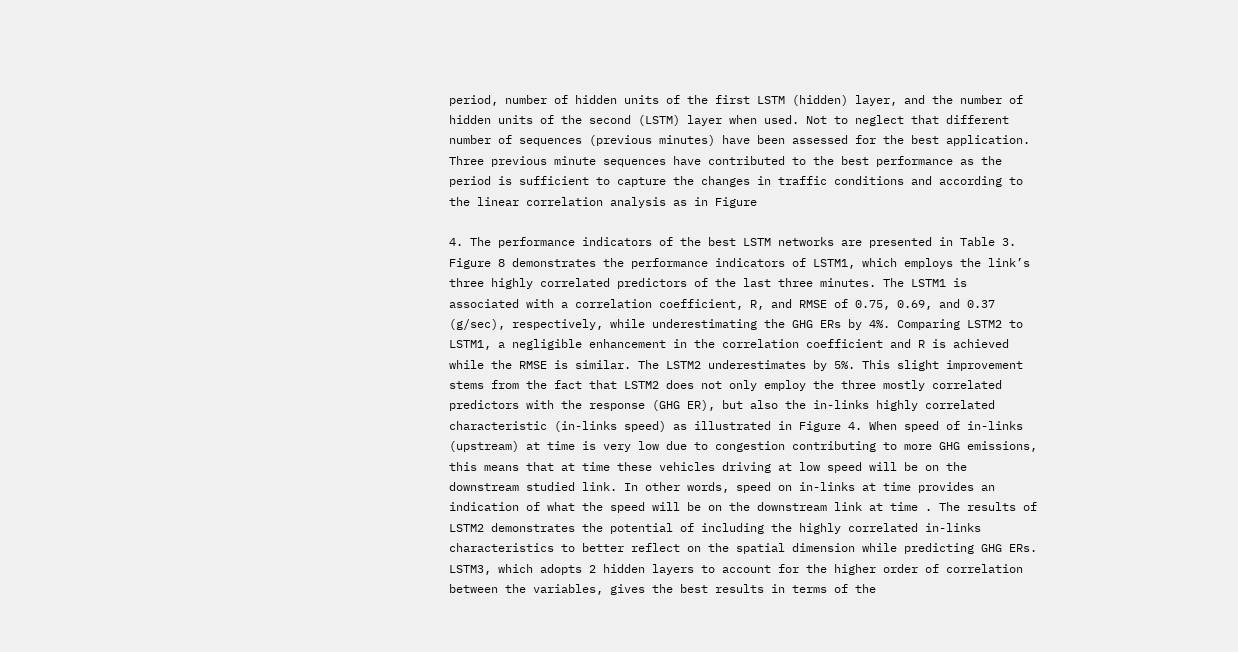period, number of hidden units of the first LSTM (hidden) layer, and the number of hidden units of the second (LSTM) layer when used. Not to neglect that different number of sequences (previous minutes) have been assessed for the best application. Three previous minute sequences have contributed to the best performance as the period is sufficient to capture the changes in traffic conditions and according to the linear correlation analysis as in Figure

4. The performance indicators of the best LSTM networks are presented in Table 3. Figure 8 demonstrates the performance indicators of LSTM1, which employs the link’s three highly correlated predictors of the last three minutes. The LSTM1 is associated with a correlation coefficient, R, and RMSE of 0.75, 0.69, and 0.37 (g/sec), respectively, while underestimating the GHG ERs by 4%. Comparing LSTM2 to LSTM1, a negligible enhancement in the correlation coefficient and R is achieved while the RMSE is similar. The LSTM2 underestimates by 5%. This slight improvement stems from the fact that LSTM2 does not only employ the three mostly correlated predictors with the response (GHG ER), but also the in-links highly correlated characteristic (in-links speed) as illustrated in Figure 4. When speed of in-links (upstream) at time is very low due to congestion contributing to more GHG emissions, this means that at time these vehicles driving at low speed will be on the downstream studied link. In other words, speed on in-links at time provides an indication of what the speed will be on the downstream link at time . The results of LSTM2 demonstrates the potential of including the highly correlated in-links characteristics to better reflect on the spatial dimension while predicting GHG ERs. LSTM3, which adopts 2 hidden layers to account for the higher order of correlation between the variables, gives the best results in terms of the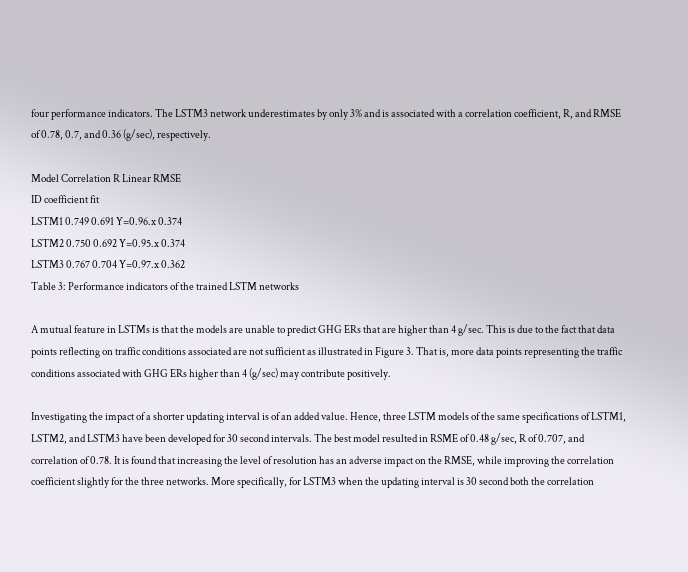four performance indicators. The LSTM3 network underestimates by only 3% and is associated with a correlation coefficient, R, and RMSE of 0.78, 0.7, and 0.36 (g/sec), respectively.

Model Correlation R Linear RMSE
ID coefficient fit
LSTM1 0.749 0.691 Y=0.96.x 0.374
LSTM2 0.750 0.692 Y=0.95.x 0.374
LSTM3 0.767 0.704 Y=0.97.x 0.362
Table 3: Performance indicators of the trained LSTM networks

A mutual feature in LSTMs is that the models are unable to predict GHG ERs that are higher than 4 g/sec. This is due to the fact that data points reflecting on traffic conditions associated are not sufficient as illustrated in Figure 3. That is, more data points representing the traffic conditions associated with GHG ERs higher than 4 (g/sec) may contribute positively.

Investigating the impact of a shorter updating interval is of an added value. Hence, three LSTM models of the same specifications of LSTM1, LSTM2, and LSTM3 have been developed for 30 second intervals. The best model resulted in RSME of 0.48 g/sec, R of 0.707, and correlation of 0.78. It is found that increasing the level of resolution has an adverse impact on the RMSE, while improving the correlation coefficient slightly for the three networks. More specifically, for LSTM3 when the updating interval is 30 second both the correlation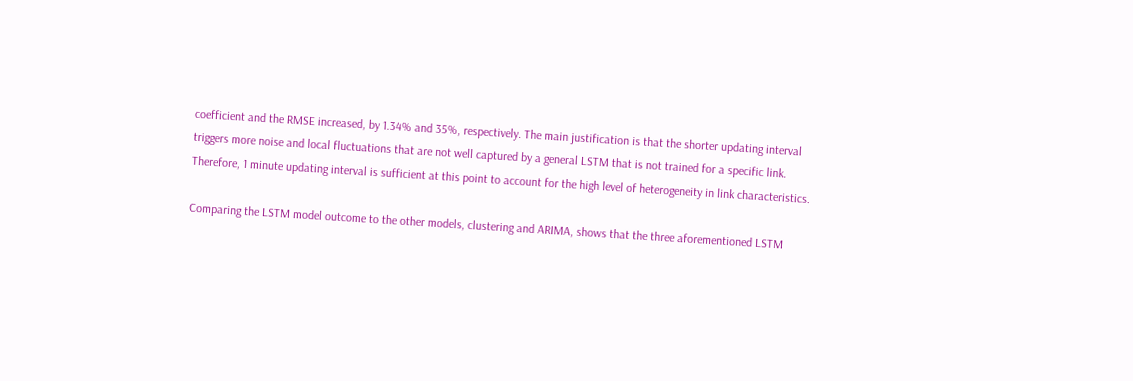coefficient and the RMSE increased, by 1.34% and 35%, respectively. The main justification is that the shorter updating interval triggers more noise and local fluctuations that are not well captured by a general LSTM that is not trained for a specific link. Therefore, 1 minute updating interval is sufficient at this point to account for the high level of heterogeneity in link characteristics.

Comparing the LSTM model outcome to the other models, clustering and ARIMA, shows that the three aforementioned LSTM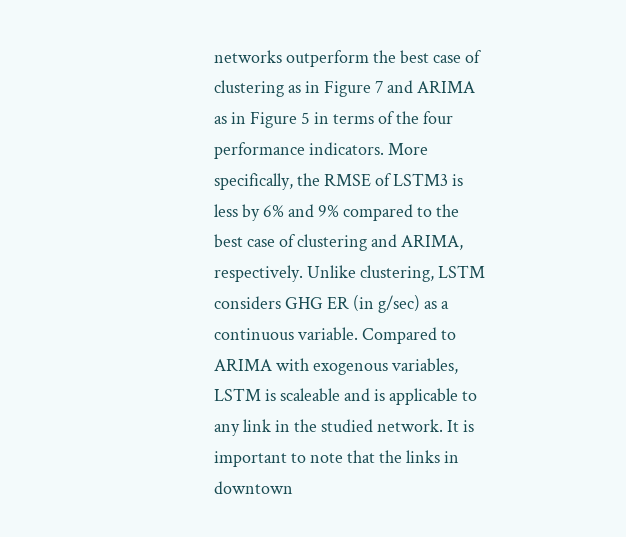networks outperform the best case of clustering as in Figure 7 and ARIMA as in Figure 5 in terms of the four performance indicators. More specifically, the RMSE of LSTM3 is less by 6% and 9% compared to the best case of clustering and ARIMA, respectively. Unlike clustering, LSTM considers GHG ER (in g/sec) as a continuous variable. Compared to ARIMA with exogenous variables, LSTM is scaleable and is applicable to any link in the studied network. It is important to note that the links in downtown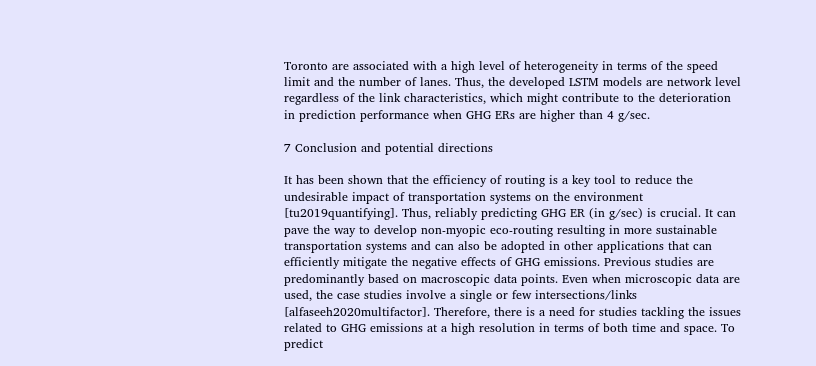Toronto are associated with a high level of heterogeneity in terms of the speed limit and the number of lanes. Thus, the developed LSTM models are network level regardless of the link characteristics, which might contribute to the deterioration in prediction performance when GHG ERs are higher than 4 g/sec.

7 Conclusion and potential directions

It has been shown that the efficiency of routing is a key tool to reduce the undesirable impact of transportation systems on the environment [tu2019quantifying]. Thus, reliably predicting GHG ER (in g/sec) is crucial. It can pave the way to develop non-myopic eco-routing resulting in more sustainable transportation systems and can also be adopted in other applications that can efficiently mitigate the negative effects of GHG emissions. Previous studies are predominantly based on macroscopic data points. Even when microscopic data are used, the case studies involve a single or few intersections/links [alfaseeh2020multifactor]. Therefore, there is a need for studies tackling the issues related to GHG emissions at a high resolution in terms of both time and space. To predict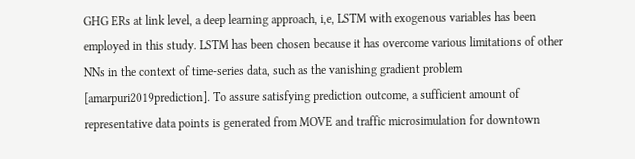GHG ERs at link level, a deep learning approach, i,e, LSTM with exogenous variables has been employed in this study. LSTM has been chosen because it has overcome various limitations of other NNs in the context of time-series data, such as the vanishing gradient problem [amarpuri2019prediction]. To assure satisfying prediction outcome, a sufficient amount of representative data points is generated from MOVE and traffic microsimulation for downtown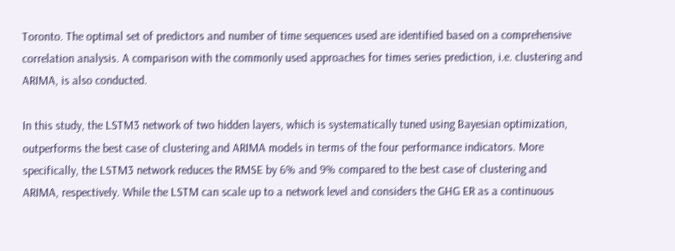Toronto. The optimal set of predictors and number of time sequences used are identified based on a comprehensive correlation analysis. A comparison with the commonly used approaches for times series prediction, i.e. clustering and ARIMA, is also conducted.

In this study, the LSTM3 network of two hidden layers, which is systematically tuned using Bayesian optimization, outperforms the best case of clustering and ARIMA models in terms of the four performance indicators. More specifically, the LSTM3 network reduces the RMSE by 6% and 9% compared to the best case of clustering and ARIMA, respectively. While the LSTM can scale up to a network level and considers the GHG ER as a continuous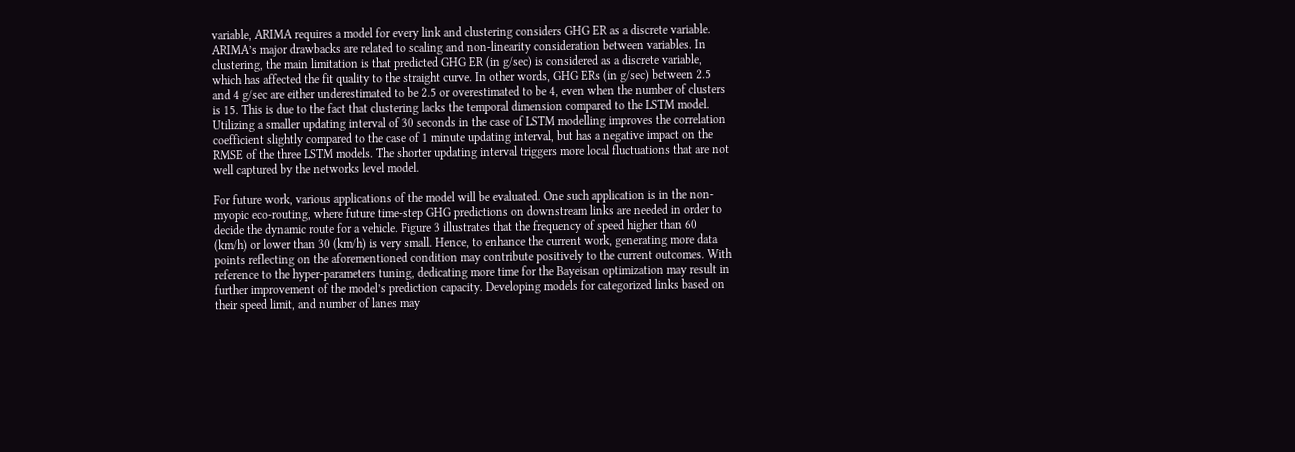variable, ARIMA requires a model for every link and clustering considers GHG ER as a discrete variable. ARIMA’s major drawbacks are related to scaling and non-linearity consideration between variables. In clustering, the main limitation is that predicted GHG ER (in g/sec) is considered as a discrete variable, which has affected the fit quality to the straight curve. In other words, GHG ERs (in g/sec) between 2.5 and 4 g/sec are either underestimated to be 2.5 or overestimated to be 4, even when the number of clusters is 15. This is due to the fact that clustering lacks the temporal dimension compared to the LSTM model. Utilizing a smaller updating interval of 30 seconds in the case of LSTM modelling improves the correlation coefficient slightly compared to the case of 1 minute updating interval, but has a negative impact on the RMSE of the three LSTM models. The shorter updating interval triggers more local fluctuations that are not well captured by the networks level model.

For future work, various applications of the model will be evaluated. One such application is in the non-myopic eco-routing, where future time-step GHG predictions on downstream links are needed in order to decide the dynamic route for a vehicle. Figure 3 illustrates that the frequency of speed higher than 60 (km/h) or lower than 30 (km/h) is very small. Hence, to enhance the current work, generating more data points reflecting on the aforementioned condition may contribute positively to the current outcomes. With reference to the hyper-parameters tuning, dedicating more time for the Bayeisan optimization may result in further improvement of the model’s prediction capacity. Developing models for categorized links based on their speed limit, and number of lanes may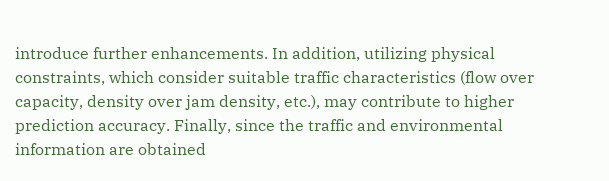introduce further enhancements. In addition, utilizing physical constraints, which consider suitable traffic characteristics (flow over capacity, density over jam density, etc.), may contribute to higher prediction accuracy. Finally, since the traffic and environmental information are obtained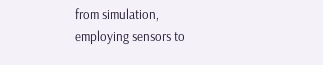from simulation, employing sensors to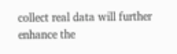collect real data will further enhance the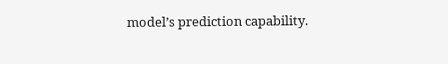model’s prediction capability.